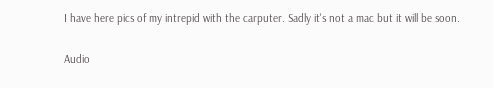I have here pics of my intrepid with the carputer. Sadly it's not a mac but it will be soon.

Audio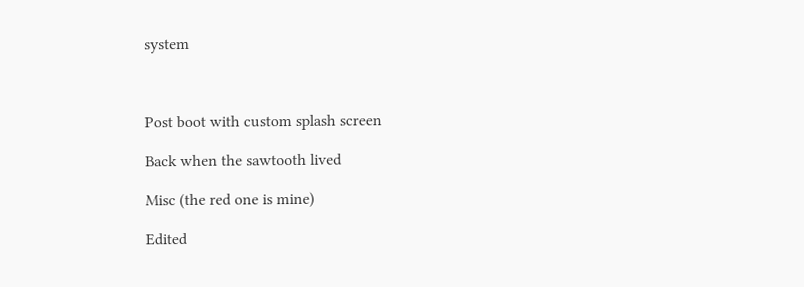system



Post boot with custom splash screen

Back when the sawtooth lived

Misc (the red one is mine)

Edited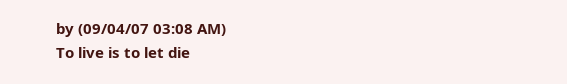by (09/04/07 03:08 AM)
To live is to let die